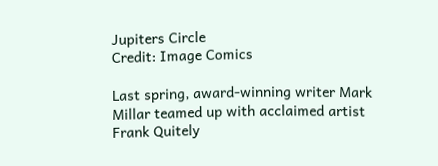Jupiters Circle
Credit: Image Comics

Last spring, award-winning writer Mark Millar teamed up with acclaimed artist Frank Quitely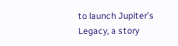to launch Jupiter’s Legacy, a story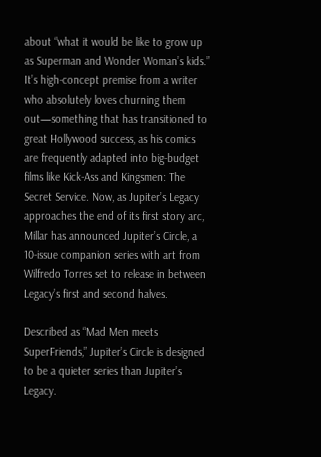about “what it would be like to grow up as Superman and Wonder Woman’s kids.” It’s high-concept premise from a writer who absolutely loves churning them out—something that has transitioned to great Hollywood success, as his comics are frequently adapted into big-budget films like Kick-Ass and Kingsmen: The Secret Service. Now, as Jupiter’s Legacy approaches the end of its first story arc, Millar has announced Jupiter’s Circle, a 10-issue companion series with art from Wilfredo Torres set to release in between Legacy’s first and second halves.

Described as “Mad Men meets SuperFriends,” Jupiter’s Circle is designed to be a quieter series than Jupiter’s Legacy.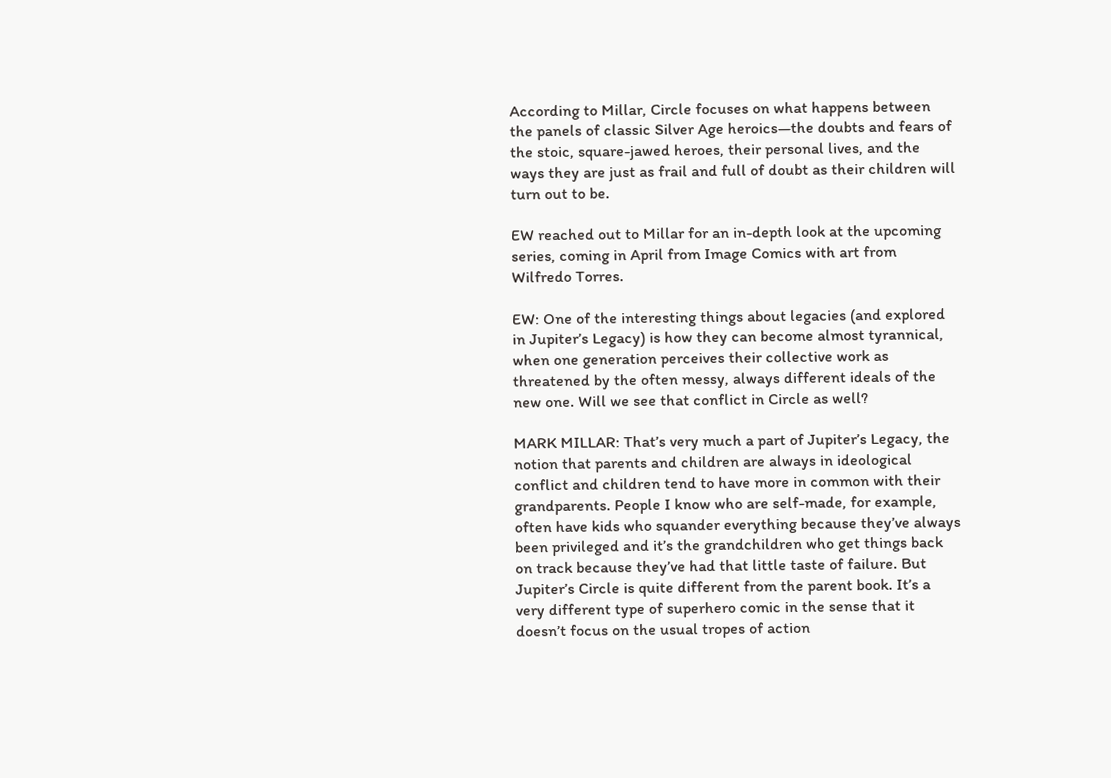According to Millar, Circle focuses on what happens between the panels of classic Silver Age heroics—the doubts and fears of the stoic, square-jawed heroes, their personal lives, and the ways they are just as frail and full of doubt as their children will turn out to be.

EW reached out to Millar for an in-depth look at the upcoming series, coming in April from Image Comics with art from Wilfredo Torres.

EW: One of the interesting things about legacies (and explored in Jupiter’s Legacy) is how they can become almost tyrannical, when one generation perceives their collective work as threatened by the often messy, always different ideals of the new one. Will we see that conflict in Circle as well?

MARK MILLAR: That’s very much a part of Jupiter’s Legacy, the notion that parents and children are always in ideological conflict and children tend to have more in common with their grandparents. People I know who are self-made, for example, often have kids who squander everything because they’ve always been privileged and it’s the grandchildren who get things back on track because they’ve had that little taste of failure. But Jupiter’s Circle is quite different from the parent book. It’s a very different type of superhero comic in the sense that it doesn’t focus on the usual tropes of action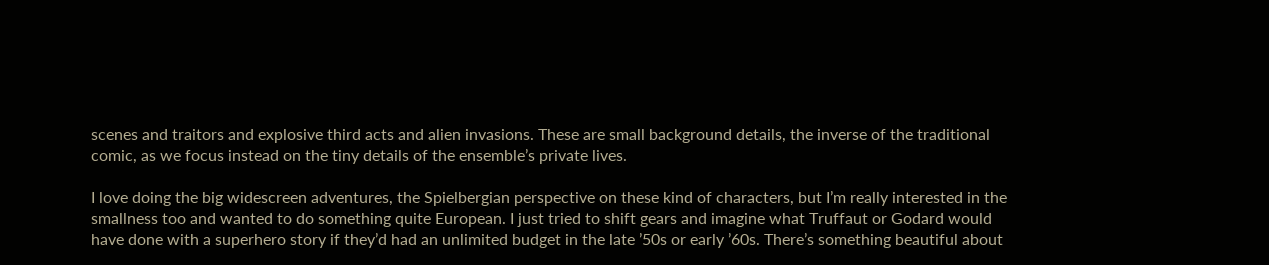scenes and traitors and explosive third acts and alien invasions. These are small background details, the inverse of the traditional comic, as we focus instead on the tiny details of the ensemble’s private lives.

I love doing the big widescreen adventures, the Spielbergian perspective on these kind of characters, but I’m really interested in the smallness too and wanted to do something quite European. I just tried to shift gears and imagine what Truffaut or Godard would have done with a superhero story if they’d had an unlimited budget in the late ’50s or early ’60s. There’s something beautiful about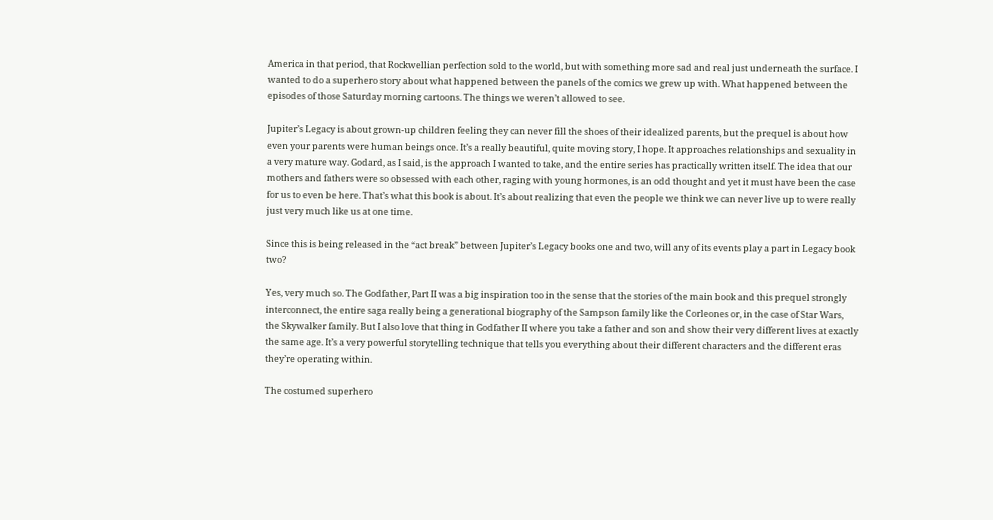America in that period, that Rockwellian perfection sold to the world, but with something more sad and real just underneath the surface. I wanted to do a superhero story about what happened between the panels of the comics we grew up with. What happened between the episodes of those Saturday morning cartoons. The things we weren’t allowed to see.

Jupiter’s Legacy is about grown-up children feeling they can never fill the shoes of their idealized parents, but the prequel is about how even your parents were human beings once. It’s a really beautiful, quite moving story, I hope. It approaches relationships and sexuality in a very mature way. Godard, as I said, is the approach I wanted to take, and the entire series has practically written itself. The idea that our mothers and fathers were so obsessed with each other, raging with young hormones, is an odd thought and yet it must have been the case for us to even be here. That’s what this book is about. It’s about realizing that even the people we think we can never live up to were really just very much like us at one time.

Since this is being released in the “act break” between Jupiter’s Legacy books one and two, will any of its events play a part in Legacy book two?

Yes, very much so. The Godfather, Part II was a big inspiration too in the sense that the stories of the main book and this prequel strongly interconnect, the entire saga really being a generational biography of the Sampson family like the Corleones or, in the case of Star Wars, the Skywalker family. But I also love that thing in Godfather II where you take a father and son and show their very different lives at exactly the same age. It’s a very powerful storytelling technique that tells you everything about their different characters and the different eras they’re operating within.

The costumed superhero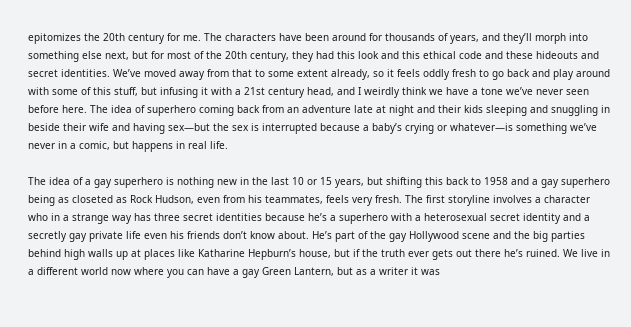epitomizes the 20th century for me. The characters have been around for thousands of years, and they’ll morph into something else next, but for most of the 20th century, they had this look and this ethical code and these hideouts and secret identities. We’ve moved away from that to some extent already, so it feels oddly fresh to go back and play around with some of this stuff, but infusing it with a 21st century head, and I weirdly think we have a tone we’ve never seen before here. The idea of superhero coming back from an adventure late at night and their kids sleeping and snuggling in beside their wife and having sex—but the sex is interrupted because a baby’s crying or whatever—is something we’ve never in a comic, but happens in real life.

The idea of a gay superhero is nothing new in the last 10 or 15 years, but shifting this back to 1958 and a gay superhero being as closeted as Rock Hudson, even from his teammates, feels very fresh. The first storyline involves a character who in a strange way has three secret identities because he’s a superhero with a heterosexual secret identity and a secretly gay private life even his friends don’t know about. He’s part of the gay Hollywood scene and the big parties behind high walls up at places like Katharine Hepburn’s house, but if the truth ever gets out there he’s ruined. We live in a different world now where you can have a gay Green Lantern, but as a writer it was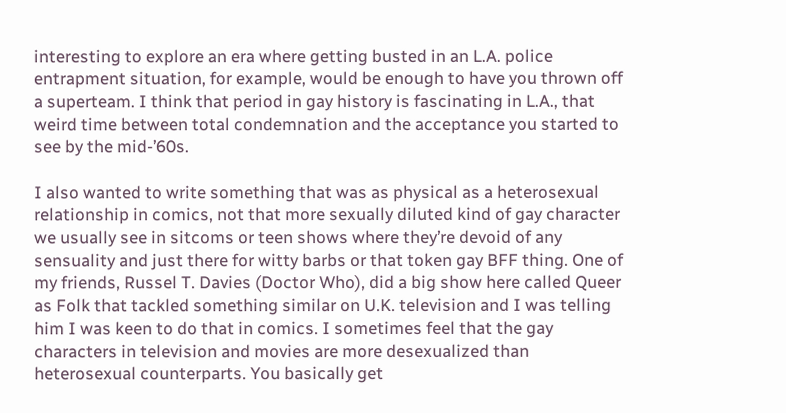interesting to explore an era where getting busted in an L.A. police entrapment situation, for example, would be enough to have you thrown off a superteam. I think that period in gay history is fascinating in L.A., that weird time between total condemnation and the acceptance you started to see by the mid-’60s.

I also wanted to write something that was as physical as a heterosexual relationship in comics, not that more sexually diluted kind of gay character we usually see in sitcoms or teen shows where they’re devoid of any sensuality and just there for witty barbs or that token gay BFF thing. One of my friends, Russel T. Davies (Doctor Who), did a big show here called Queer as Folk that tackled something similar on U.K. television and I was telling him I was keen to do that in comics. I sometimes feel that the gay characters in television and movies are more desexualized than heterosexual counterparts. You basically get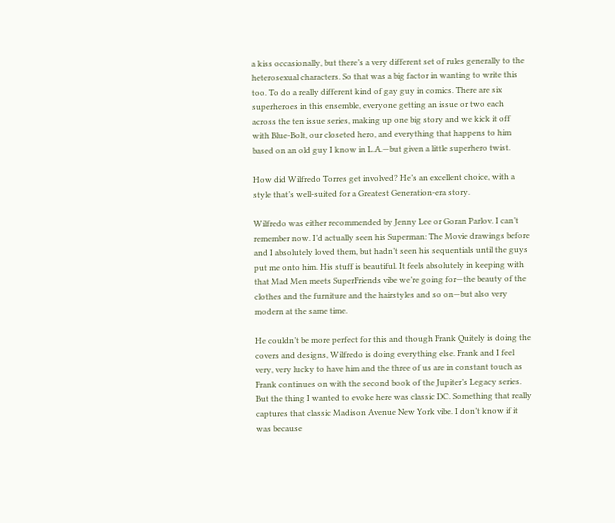a kiss occasionally, but there’s a very different set of rules generally to the heterosexual characters. So that was a big factor in wanting to write this too. To do a really different kind of gay guy in comics. There are six superheroes in this ensemble, everyone getting an issue or two each across the ten issue series, making up one big story and we kick it off with Blue-Bolt, our closeted hero, and everything that happens to him based on an old guy I know in L.A.—but given a little superhero twist.

How did Wilfredo Torres get involved? He’s an excellent choice, with a style that’s well-suited for a Greatest Generation-era story.

Wilfredo was either recommended by Jenny Lee or Goran Parlov. I can’t remember now. I’d actually seen his Superman: The Movie drawings before and I absolutely loved them, but hadn’t seen his sequentials until the guys put me onto him. His stuff is beautiful. It feels absolutely in keeping with that Mad Men meets SuperFriends vibe we’re going for—the beauty of the clothes and the furniture and the hairstyles and so on—but also very modern at the same time.

He couldn’t be more perfect for this and though Frank Quitely is doing the covers and designs, Wilfredo is doing everything else. Frank and I feel very, very lucky to have him and the three of us are in constant touch as Frank continues on with the second book of the Jupiter’s Legacy series. But the thing I wanted to evoke here was classic DC. Something that really captures that classic Madison Avenue New York vibe. I don’t know if it was because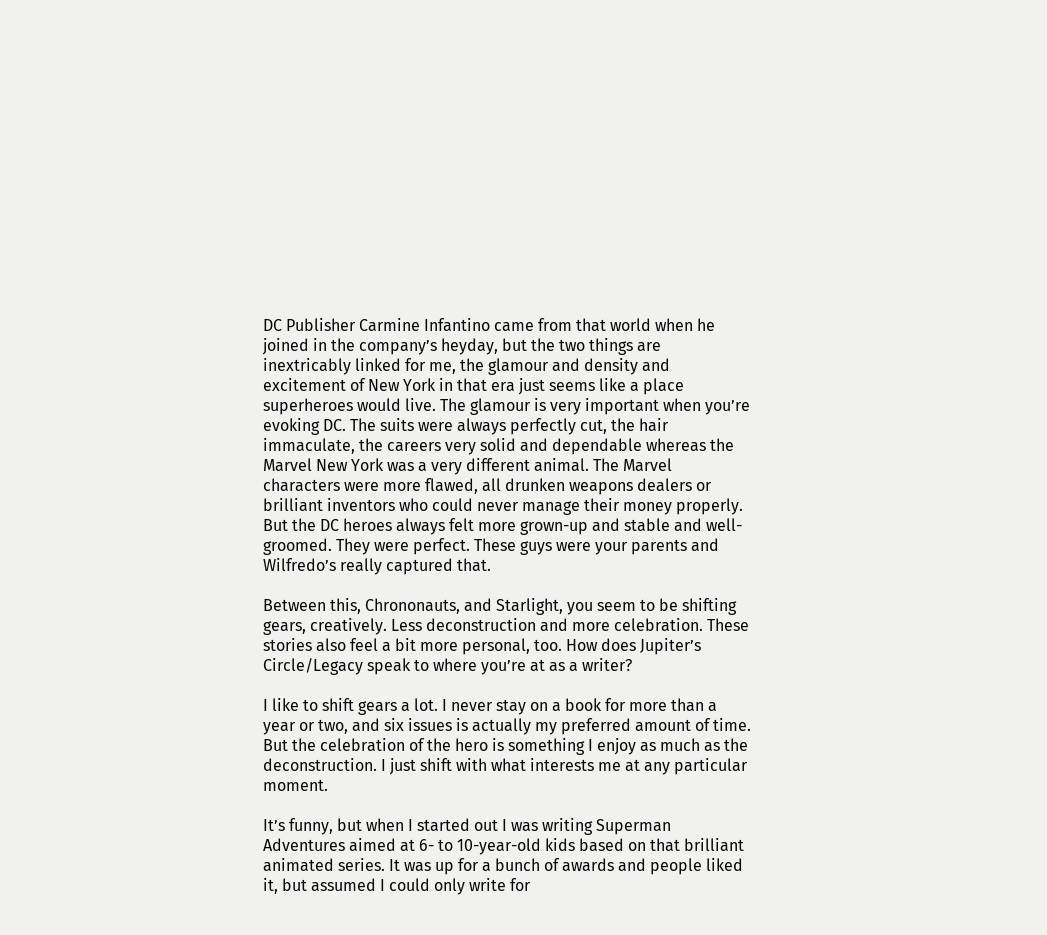DC Publisher Carmine Infantino came from that world when he joined in the company’s heyday, but the two things are inextricably linked for me, the glamour and density and excitement of New York in that era just seems like a place superheroes would live. The glamour is very important when you’re evoking DC. The suits were always perfectly cut, the hair immaculate, the careers very solid and dependable whereas the Marvel New York was a very different animal. The Marvel characters were more flawed, all drunken weapons dealers or brilliant inventors who could never manage their money properly. But the DC heroes always felt more grown-up and stable and well-groomed. They were perfect. These guys were your parents and Wilfredo’s really captured that.

Between this, Chrononauts, and Starlight, you seem to be shifting gears, creatively. Less deconstruction and more celebration. These stories also feel a bit more personal, too. How does Jupiter’s Circle/Legacy speak to where you’re at as a writer?

I like to shift gears a lot. I never stay on a book for more than a year or two, and six issues is actually my preferred amount of time. But the celebration of the hero is something I enjoy as much as the deconstruction. I just shift with what interests me at any particular moment.

It’s funny, but when I started out I was writing Superman Adventures aimed at 6- to 10-year-old kids based on that brilliant animated series. It was up for a bunch of awards and people liked it, but assumed I could only write for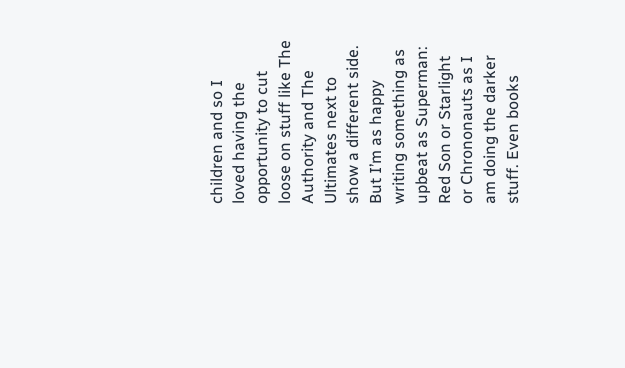children and so I loved having the opportunity to cut loose on stuff like The Authority and The Ultimates next to show a different side. But I’m as happy writing something as upbeat as Superman: Red Son or Starlight or Chrononauts as I am doing the darker stuff. Even books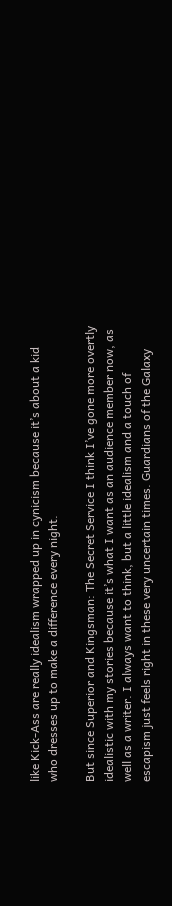like Kick-Ass are really idealism wrapped up in cynicism because it’s about a kid who dresses up to make a difference every night.

But since Superior and Kingsman: The Secret Service I think I’ve gone more overtly idealistic with my stories because it’s what I want as an audience member now, as well as a writer. I always want to think, but a little idealism and a touch of escapism just feels right in these very uncertain times. Guardians of the Galaxy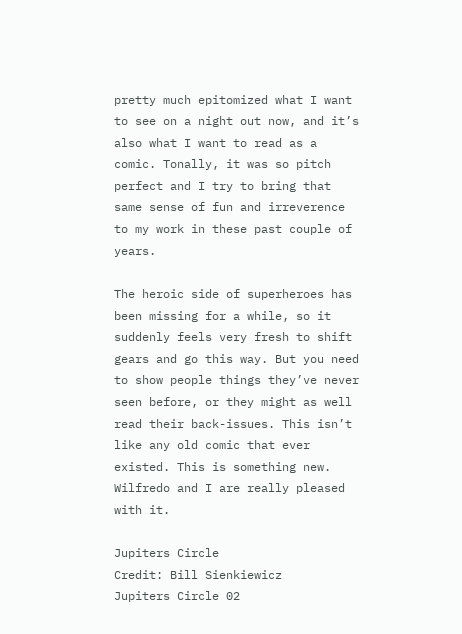pretty much epitomized what I want to see on a night out now, and it’s also what I want to read as a comic. Tonally, it was so pitch perfect and I try to bring that same sense of fun and irreverence to my work in these past couple of years.

The heroic side of superheroes has been missing for a while, so it suddenly feels very fresh to shift gears and go this way. But you need to show people things they’ve never seen before, or they might as well read their back-issues. This isn’t like any old comic that ever existed. This is something new. Wilfredo and I are really pleased with it.

Jupiters Circle
Credit: Bill Sienkiewicz
Jupiters Circle 02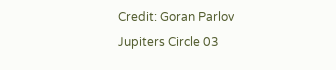Credit: Goran Parlov
Jupiters Circle 03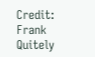Credit: Frank Quitely